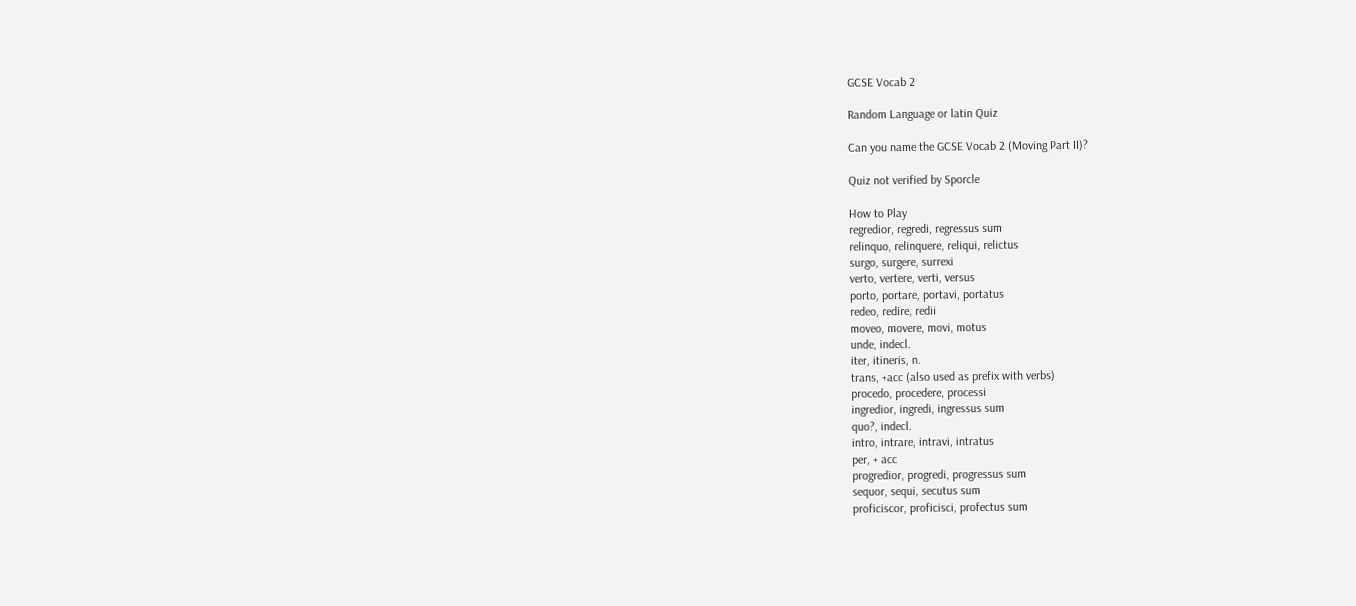GCSE Vocab 2

Random Language or latin Quiz

Can you name the GCSE Vocab 2 (Moving Part II)?

Quiz not verified by Sporcle

How to Play
regredior, regredi, regressus sum
relinquo, relinquere, reliqui, relictus
surgo, surgere, surrexi
verto, vertere, verti, versus
porto, portare, portavi, portatus
redeo, redire, redii
moveo, movere, movi, motus
unde, indecl.
iter, itineris, n.
trans, +acc (also used as prefix with verbs)
procedo, procedere, processi
ingredior, ingredi, ingressus sum
quo?, indecl.
intro, intrare, intravi, intratus
per, + acc
progredior, progredi, progressus sum
sequor, sequi, secutus sum
proficiscor, proficisci, profectus sum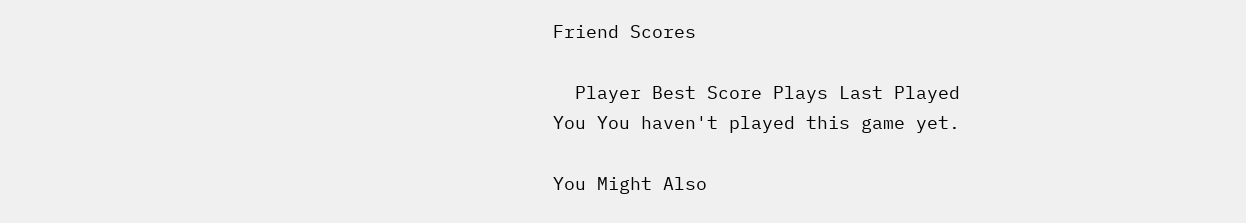Friend Scores

  Player Best Score Plays Last Played
You You haven't played this game yet.

You Might Also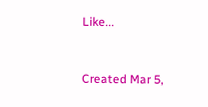Like...


Created Mar 5,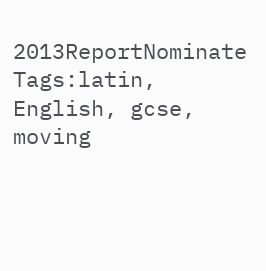2013ReportNominate
Tags:latin, English, gcse, moving